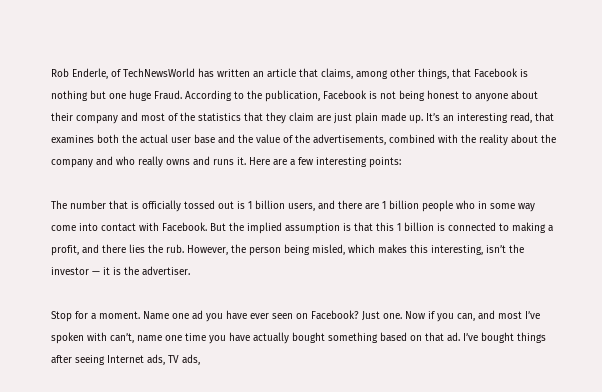Rob Enderle, of TechNewsWorld has written an article that claims, among other things, that Facebook is nothing but one huge Fraud. According to the publication, Facebook is not being honest to anyone about their company and most of the statistics that they claim are just plain made up. It’s an interesting read, that examines both the actual user base and the value of the advertisements, combined with the reality about the company and who really owns and runs it. Here are a few interesting points:

The number that is officially tossed out is 1 billion users, and there are 1 billion people who in some way come into contact with Facebook. But the implied assumption is that this 1 billion is connected to making a profit, and there lies the rub. However, the person being misled, which makes this interesting, isn’t the investor — it is the advertiser.

Stop for a moment. Name one ad you have ever seen on Facebook? Just one. Now if you can, and most I’ve spoken with can’t, name one time you have actually bought something based on that ad. I’ve bought things after seeing Internet ads, TV ads,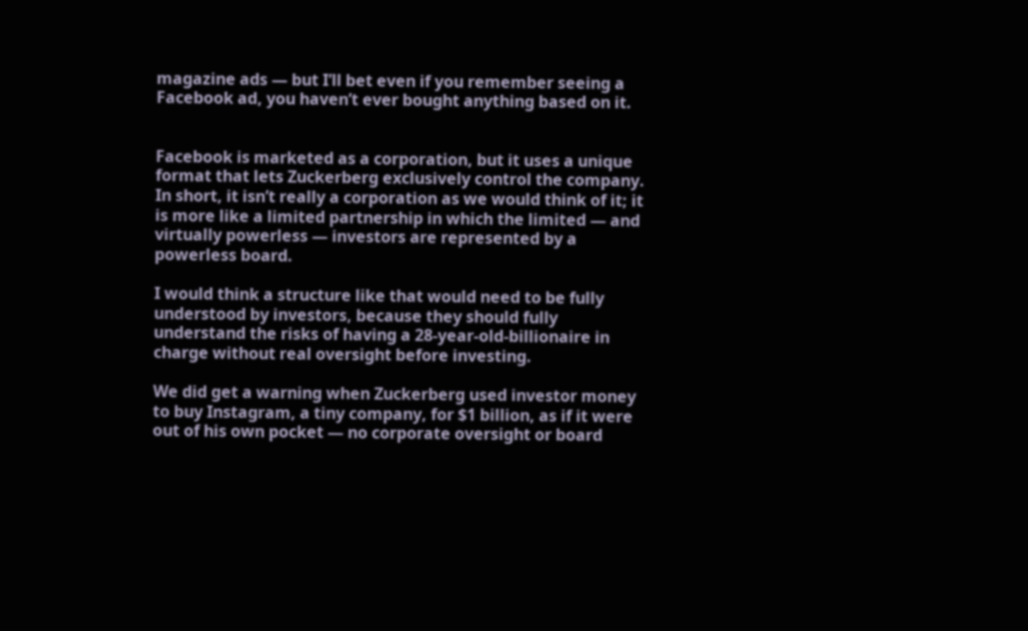magazine ads — but I’ll bet even if you remember seeing a Facebook ad, you haven’t ever bought anything based on it.


Facebook is marketed as a corporation, but it uses a unique format that lets Zuckerberg exclusively control the company. In short, it isn’t really a corporation as we would think of it; it is more like a limited partnership in which the limited — and virtually powerless — investors are represented by a powerless board.

I would think a structure like that would need to be fully understood by investors, because they should fully understand the risks of having a 28-year-old-billionaire in charge without real oversight before investing.

We did get a warning when Zuckerberg used investor money to buy Instagram, a tiny company, for $1 billion, as if it were out of his own pocket — no corporate oversight or board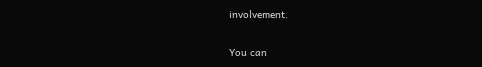involvement.

You can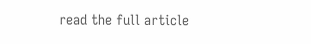read the full article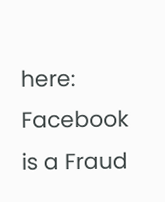here: Facebook is a Fraud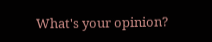What's your opinion?